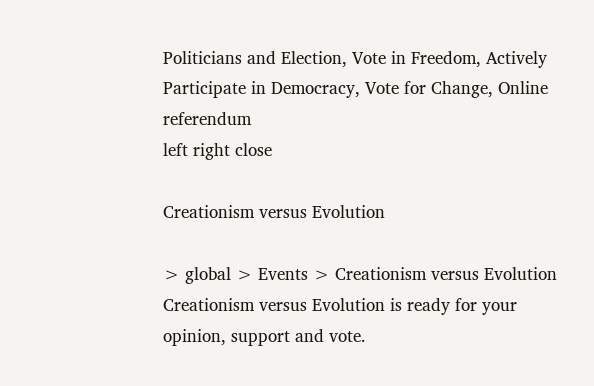Politicians and Election, Vote in Freedom, Actively Participate in Democracy, Vote for Change, Online referendum
left right close

Creationism versus Evolution

> global > Events > Creationism versus Evolution
Creationism versus Evolution is ready for your opinion, support and vote.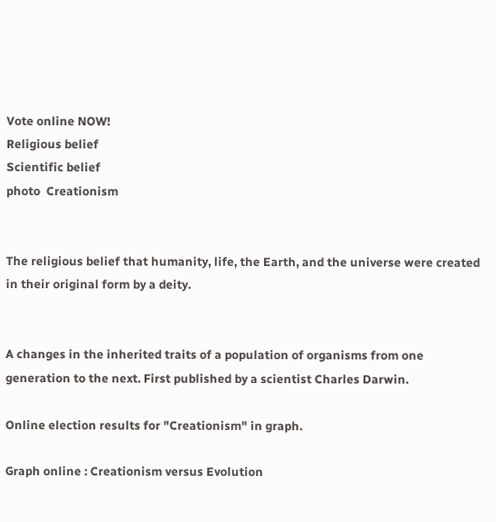Vote online NOW!
Religious belief
Scientific belief
photo  Creationism


The religious belief that humanity, life, the Earth, and the universe were created in their original form by a deity.


A changes in the inherited traits of a population of organisms from one generation to the next. First published by a scientist Charles Darwin.

Online election results for "Creationism" in graph.

Graph online : Creationism versus Evolution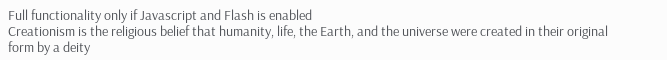Full functionality only if Javascript and Flash is enabled
Creationism is the religious belief that humanity, life, the Earth, and the universe were created in their original form by a deity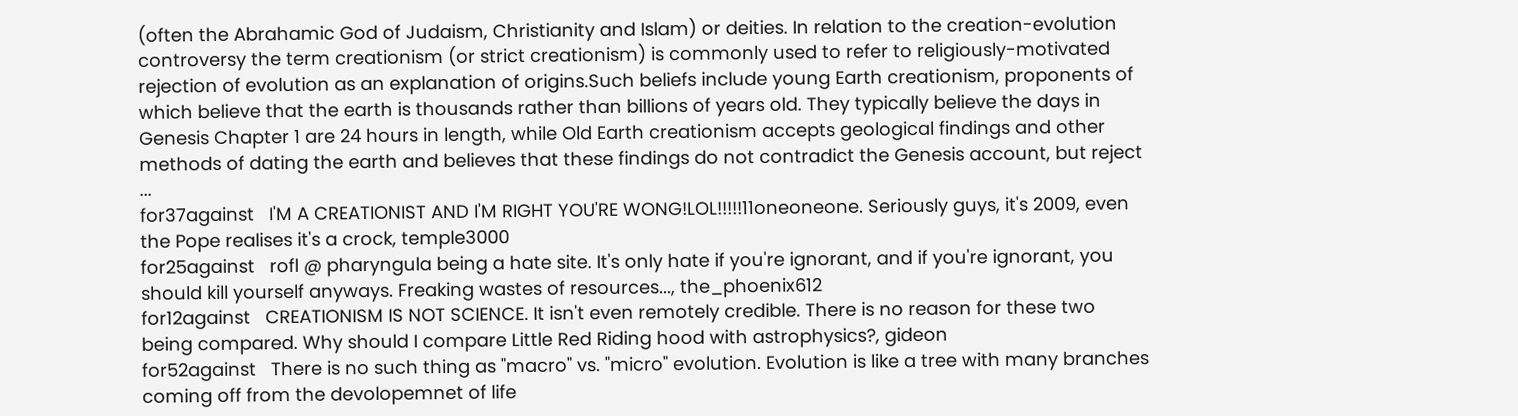(often the Abrahamic God of Judaism, Christianity and Islam) or deities. In relation to the creation-evolution controversy the term creationism (or strict creationism) is commonly used to refer to religiously-motivated rejection of evolution as an explanation of origins.Such beliefs include young Earth creationism, proponents of which believe that the earth is thousands rather than billions of years old. They typically believe the days in Genesis Chapter 1 are 24 hours in length, while Old Earth creationism accepts geological findings and other methods of dating the earth and believes that these findings do not contradict the Genesis account, but reject ...
for37against   I'M A CREATIONIST AND I'M RIGHT YOU'RE WONG!LOL!!!!!11oneoneone. Seriously guys, it's 2009, even the Pope realises it's a crock, temple3000
for25against   rofl @ pharyngula being a hate site. It's only hate if you're ignorant, and if you're ignorant, you should kill yourself anyways. Freaking wastes of resources..., the_phoenix612
for12against   CREATIONISM IS NOT SCIENCE. It isn't even remotely credible. There is no reason for these two being compared. Why should I compare Little Red Riding hood with astrophysics?, gideon
for52against   There is no such thing as "macro" vs. "micro" evolution. Evolution is like a tree with many branches coming off from the devolopemnet of life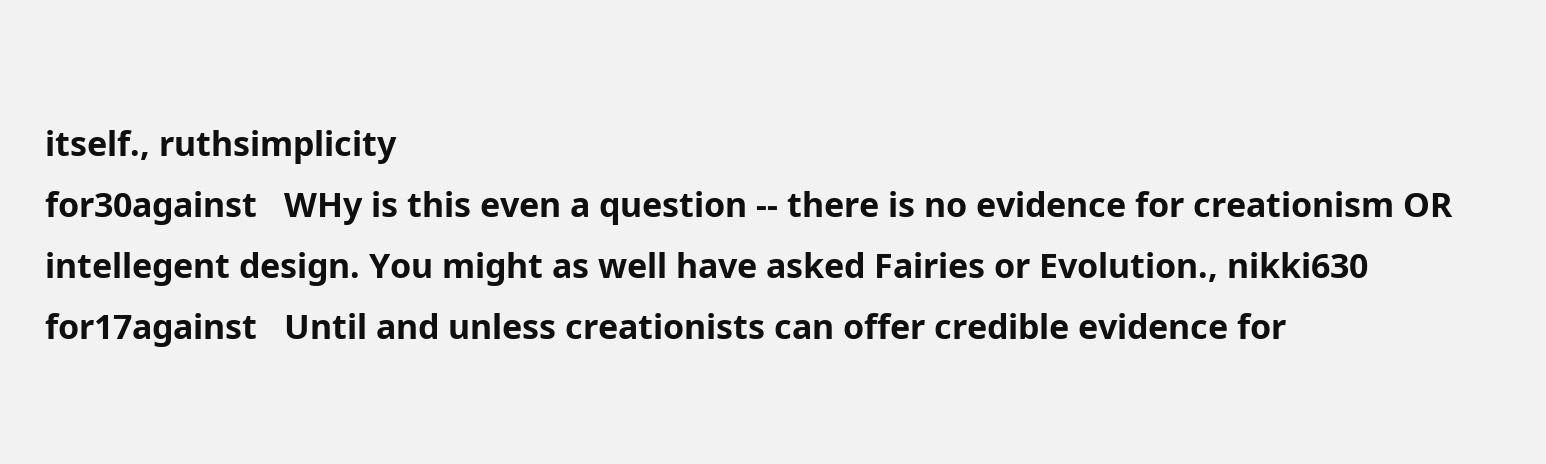itself., ruthsimplicity
for30against   WHy is this even a question -- there is no evidence for creationism OR intellegent design. You might as well have asked Fairies or Evolution., nikki630
for17against   Until and unless creationists can offer credible evidence for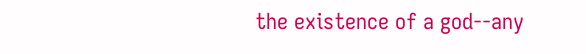the existence of a god--any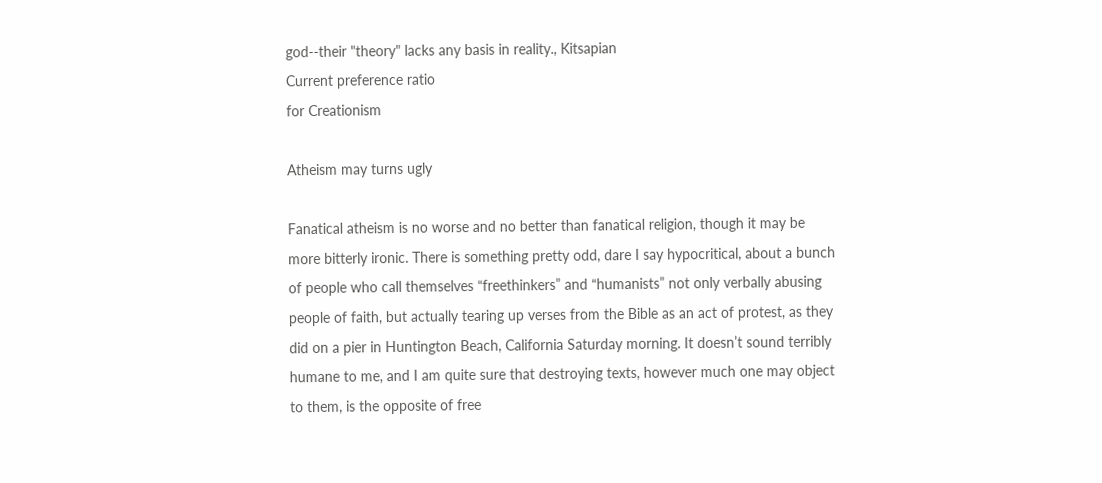god--their "theory" lacks any basis in reality., Kitsapian
Current preference ratio
for Creationism

Atheism may turns ugly

Fanatical atheism is no worse and no better than fanatical religion, though it may be more bitterly ironic. There is something pretty odd, dare I say hypocritical, about a bunch of people who call themselves “freethinkers” and “humanists” not only verbally abusing people of faith, but actually tearing up verses from the Bible as an act of protest, as they did on a pier in Huntington Beach, California Saturday morning. It doesn’t sound terribly humane to me, and I am quite sure that destroying texts, however much one may object to them, is the opposite of free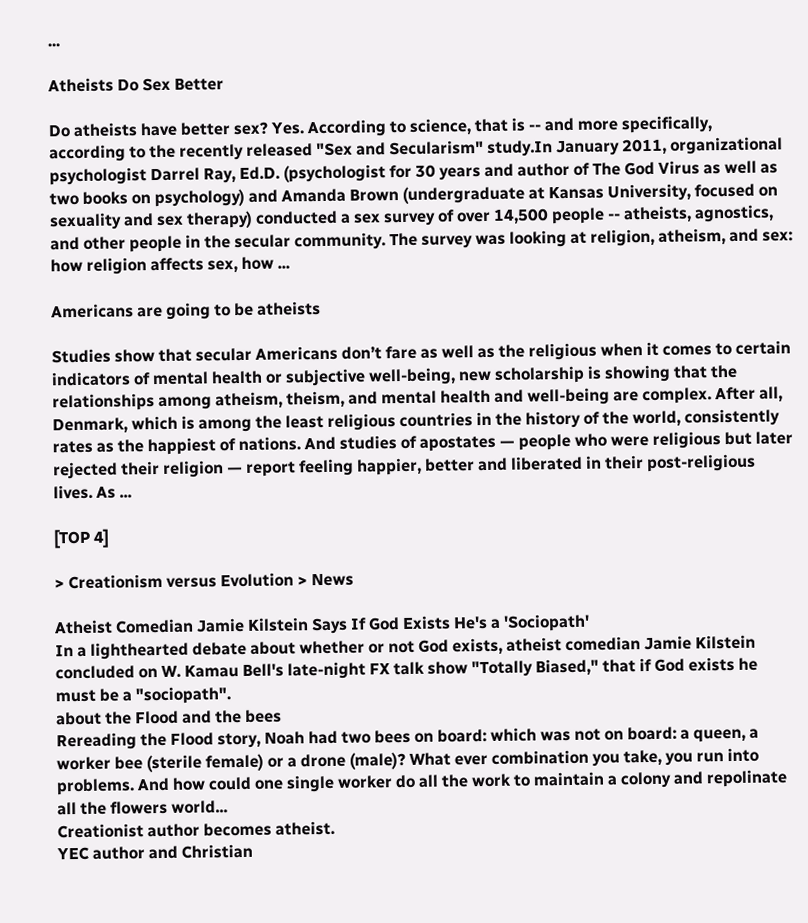...

Atheists Do Sex Better

Do atheists have better sex? Yes. According to science, that is -- and more specifically, according to the recently released "Sex and Secularism" study.In January 2011, organizational psychologist Darrel Ray, Ed.D. (psychologist for 30 years and author of The God Virus as well as two books on psychology) and Amanda Brown (undergraduate at Kansas University, focused on sexuality and sex therapy) conducted a sex survey of over 14,500 people -- atheists, agnostics, and other people in the secular community. The survey was looking at religion, atheism, and sex: how religion affects sex, how ...

Americans are going to be atheists

Studies show that secular Americans don’t fare as well as the religious when it comes to certain indicators of mental health or subjective well-being, new scholarship is showing that the relationships among atheism, theism, and mental health and well-being are complex. After all, Denmark, which is among the least religious countries in the history of the world, consistently rates as the happiest of nations. And studies of apostates — people who were religious but later rejected their religion — report feeling happier, better and liberated in their post-religious lives. As ...

[TOP 4]

> Creationism versus Evolution > News

Atheist Comedian Jamie Kilstein Says If God Exists He's a 'Sociopath'
In a lighthearted debate about whether or not God exists, atheist comedian Jamie Kilstein concluded on W. Kamau Bell's late-night FX talk show "Totally Biased," that if God exists he must be a "sociopath".
about the Flood and the bees
Rereading the Flood story, Noah had two bees on board: which was not on board: a queen, a worker bee (sterile female) or a drone (male)? What ever combination you take, you run into problems. And how could one single worker do all the work to maintain a colony and repolinate all the flowers world...
Creationist author becomes atheist.
YEC author and Christian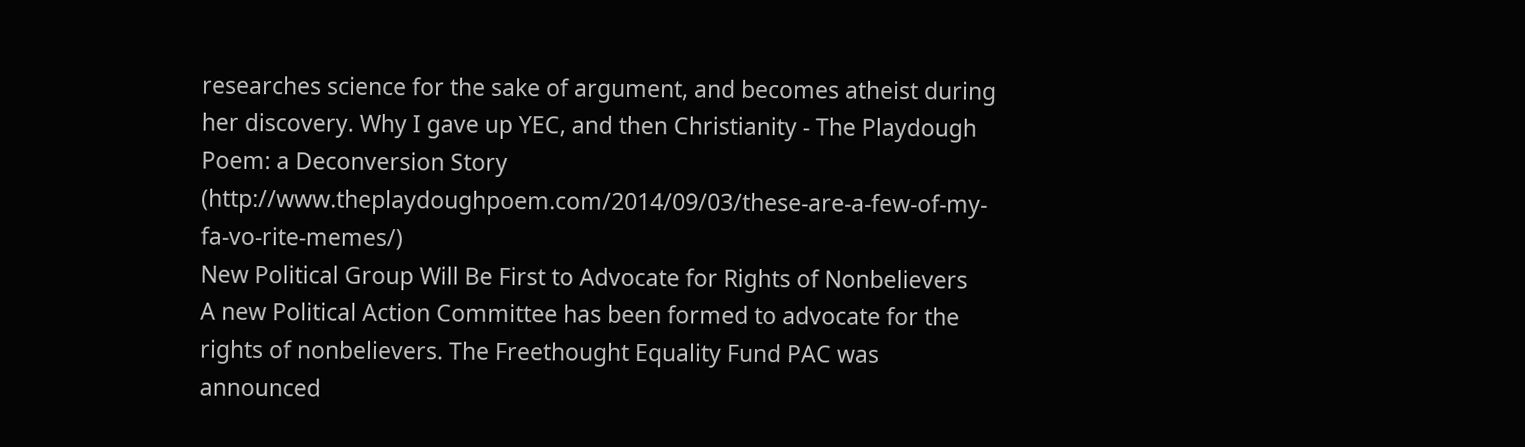researches science for the sake of argument, and becomes atheist during her discovery. Why I gave up YEC, and then Christianity - The Playdough Poem: a Deconversion Story (http://www.theplaydoughpoem.com/2014/09/03/these-are-a-few-of-my-fa-vo-rite-memes/)
New Political Group Will Be First to Advocate for Rights of Nonbelievers
A new Political Action Committee has been formed to advocate for the rights of nonbelievers. The Freethought Equality Fund PAC was announced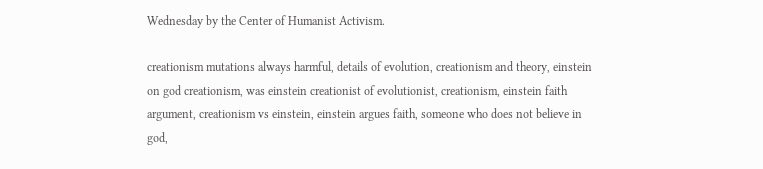Wednesday by the Center of Humanist Activism.

creationism mutations always harmful, details of evolution, creationism and theory, einstein on god creationism, was einstein creationist of evolutionist, creationism, einstein faith argument, creationism vs einstein, einstein argues faith, someone who does not believe in god,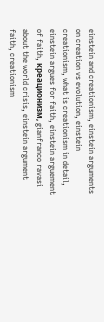einstein and creationism, einstein arguments on creation vs evolution, einstein creationism, what is creationism in detail, einstein argues for faith, einstein arguement of faith, креационизм, gianfranco ravasi about the world crisis, einstein argument faith, creationism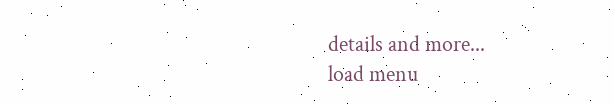details and more...
load menu